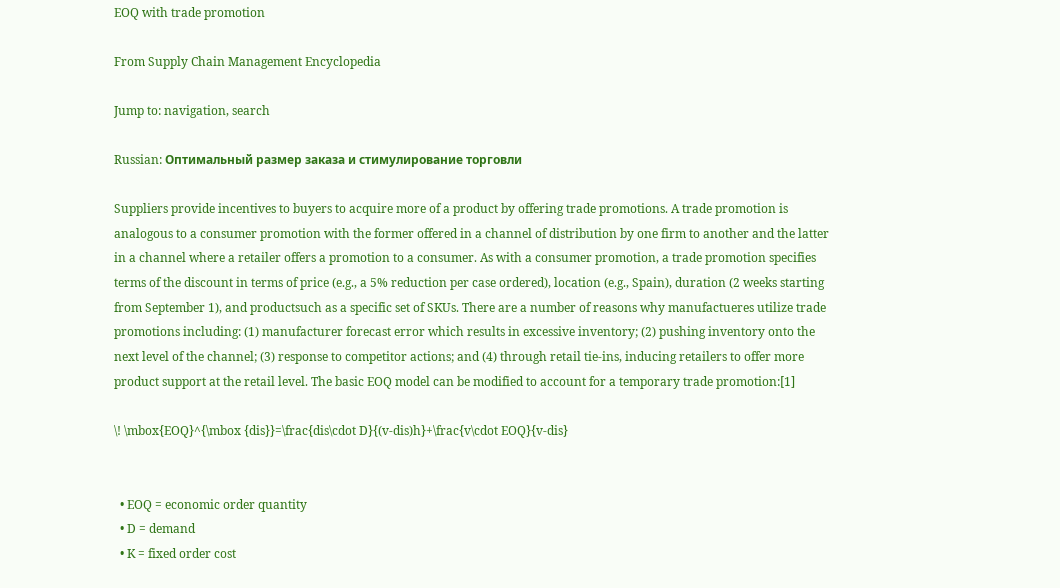EOQ with trade promotion

From Supply Chain Management Encyclopedia

Jump to: navigation, search

Russian: Оптимальный размер заказа и стимулирование торговли

Suppliers provide incentives to buyers to acquire more of a product by offering trade promotions. A trade promotion is analogous to a consumer promotion with the former offered in a channel of distribution by one firm to another and the latter in a channel where a retailer offers a promotion to a consumer. As with a consumer promotion, a trade promotion specifies terms of the discount in terms of price (e.g., a 5% reduction per case ordered), location (e.g., Spain), duration (2 weeks starting from September 1), and productsuch as a specific set of SKUs. There are a number of reasons why manufactueres utilize trade promotions including: (1) manufacturer forecast error which results in excessive inventory; (2) pushing inventory onto the next level of the channel; (3) response to competitor actions; and (4) through retail tie-ins, inducing retailers to offer more product support at the retail level. The basic EOQ model can be modified to account for a temporary trade promotion:[1]

\! \mbox{EOQ}^{\mbox {dis}}=\frac{dis\cdot D}{(v-dis)h}+\frac{v\cdot EOQ}{v-dis}


  • EOQ = economic order quantity
  • D = demand
  • K = fixed order cost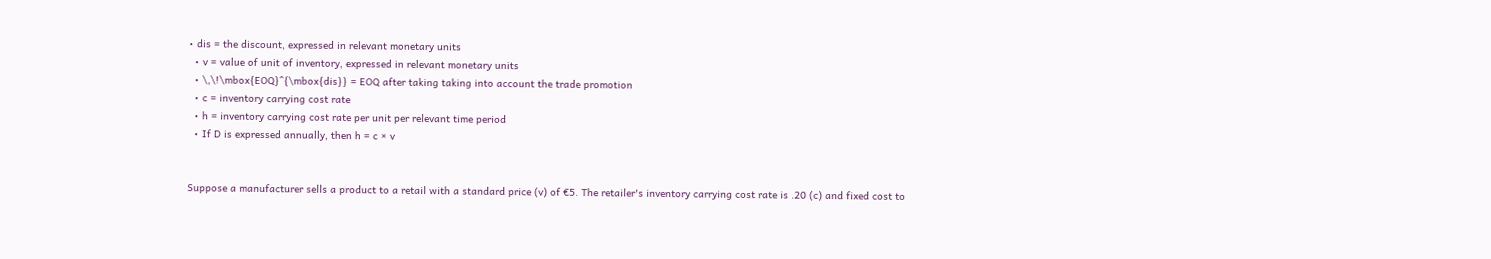• dis = the discount, expressed in relevant monetary units
  • v = value of unit of inventory, expressed in relevant monetary units
  • \,\!\mbox{EOQ}^{\mbox{dis}} = EOQ after taking taking into account the trade promotion
  • c = inventory carrying cost rate
  • h = inventory carrying cost rate per unit per relevant time period
  • If D is expressed annually, then h = c × v


Suppose a manufacturer sells a product to a retail with a standard price (v) of €5. The retailer's inventory carrying cost rate is .20 (c) and fixed cost to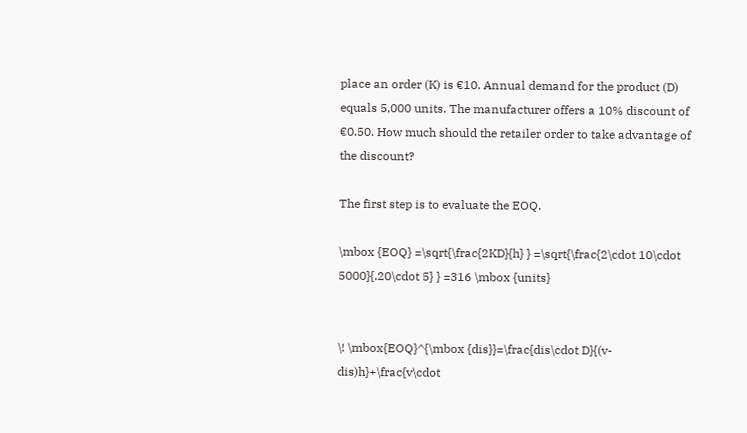place an order (K) is €10. Annual demand for the product (D) equals 5,000 units. The manufacturer offers a 10% discount of €0.50. How much should the retailer order to take advantage of the discount?

The first step is to evaluate the EOQ.

\mbox {EOQ} =\sqrt{\frac{2KD}{h} } =\sqrt{\frac{2\cdot 10\cdot 5000}{.20\cdot 5} } =316 \mbox {units}


\! \mbox{EOQ}^{\mbox {dis}}=\frac{dis\cdot D}{(v-dis)h}+\frac{v\cdot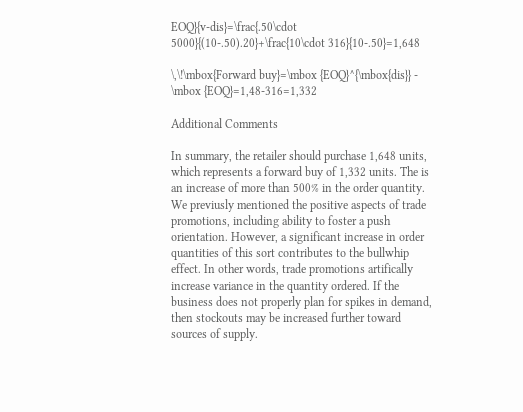EOQ}{v-dis}=\frac{.50\cdot 5000}{(10-.50).20}+\frac{10\cdot 316}{10-.50}=1,648

\,\!\mbox{Forward buy}=\mbox {EOQ}^{\mbox{dis}} - \mbox {EOQ}=1,48-316=1,332

Additional Comments

In summary, the retailer should purchase 1,648 units, which represents a forward buy of 1,332 units. The is an increase of more than 500% in the order quantity. We previusly mentioned the positive aspects of trade promotions, including ability to foster a push orientation. However, a significant increase in order quantities of this sort contributes to the bullwhip effect. In other words, trade promotions artifically increase variance in the quantity ordered. If the business does not properly plan for spikes in demand, then stockouts may be increased further toward sources of supply.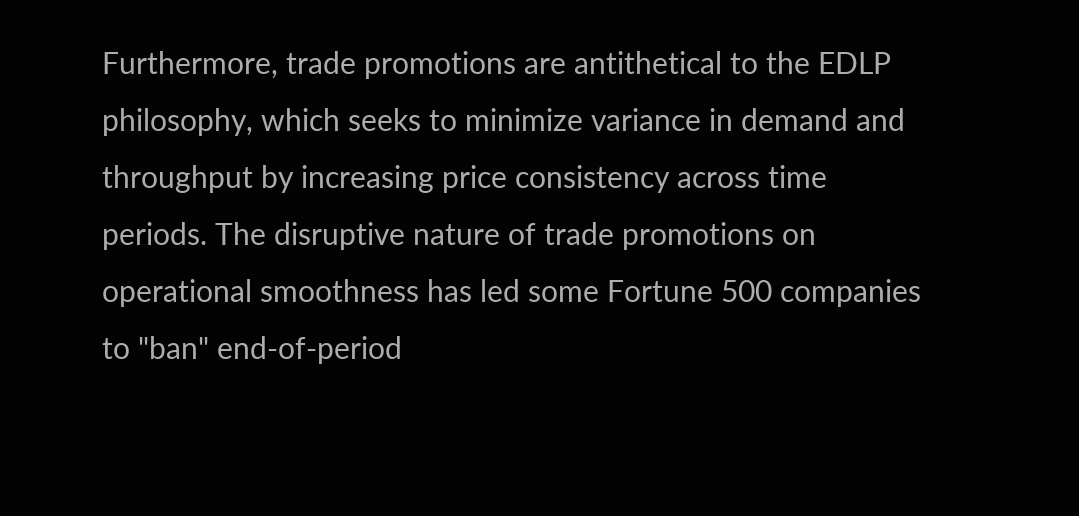Furthermore, trade promotions are antithetical to the EDLP philosophy, which seeks to minimize variance in demand and throughput by increasing price consistency across time periods. The disruptive nature of trade promotions on operational smoothness has led some Fortune 500 companies to "ban" end-of-period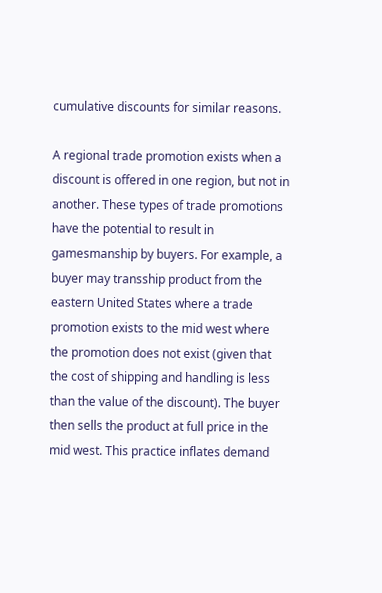cumulative discounts for similar reasons.

A regional trade promotion exists when a discount is offered in one region, but not in another. These types of trade promotions have the potential to result in gamesmanship by buyers. For example, a buyer may transship product from the eastern United States where a trade promotion exists to the mid west where the promotion does not exist (given that the cost of shipping and handling is less than the value of the discount). The buyer then sells the product at full price in the mid west. This practice inflates demand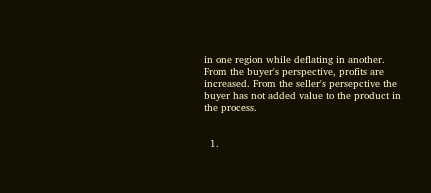in one region while deflating in another. From the buyer's perspective, profits are increased. From the seller's persepctive the buyer has not added value to the product in the process.


  1.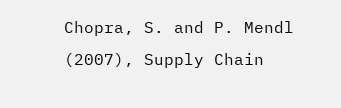Chopra, S. and P. Mendl (2007), Supply Chain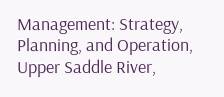Management: Strategy, Planning, and Operation, Upper Saddle River,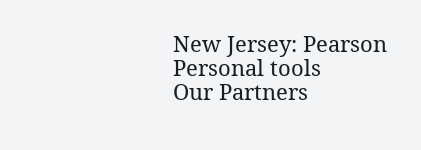New Jersey: Pearson
Personal tools
Our Partners